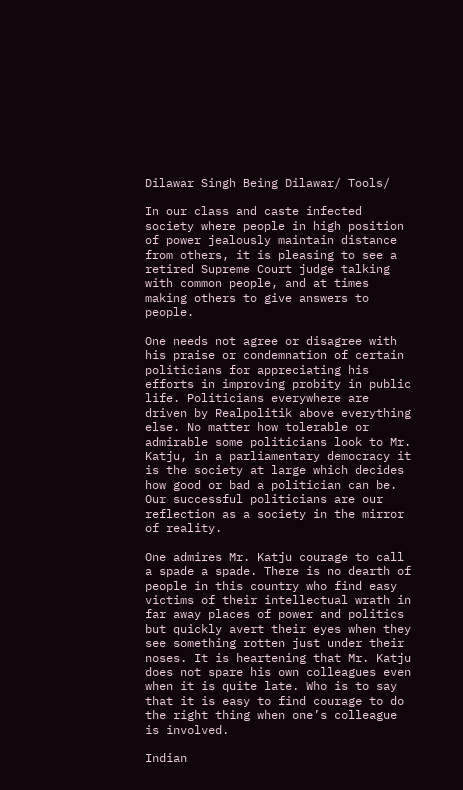Dilawar Singh Being Dilawar/ Tools/

In our class and caste infected society where people in high position of power jealously maintain distance from others, it is pleasing to see a retired Supreme Court judge talking with common people, and at times making others to give answers to people.

One needs not agree or disagree with his praise or condemnation of certain politicians for appreciating his efforts in improving probity in public life. Politicians everywhere are driven by Realpolitik above everything else. No matter how tolerable or admirable some politicians look to Mr. Katju, in a parliamentary democracy it is the society at large which decides how good or bad a politician can be. Our successful politicians are our reflection as a society in the mirror of reality.

One admires Mr. Katju courage to call a spade a spade. There is no dearth of people in this country who find easy victims of their intellectual wrath in far away places of power and politics but quickly avert their eyes when they see something rotten just under their noses. It is heartening that Mr. Katju does not spare his own colleagues even when it is quite late. Who is to say that it is easy to find courage to do the right thing when one’s colleague is involved.

Indian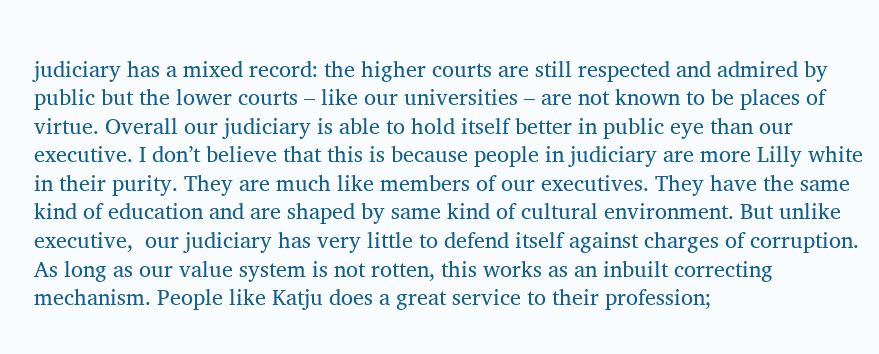judiciary has a mixed record: the higher courts are still respected and admired by public but the lower courts – like our universities – are not known to be places of virtue. Overall our judiciary is able to hold itself better in public eye than our executive. I don’t believe that this is because people in judiciary are more Lilly white in their purity. They are much like members of our executives. They have the same kind of education and are shaped by same kind of cultural environment. But unlike executive,  our judiciary has very little to defend itself against charges of corruption. As long as our value system is not rotten, this works as an inbuilt correcting mechanism. People like Katju does a great service to their profession;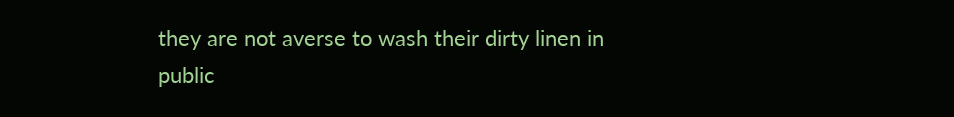they are not averse to wash their dirty linen in public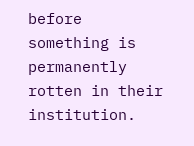before something is permanently rotten in their institution.